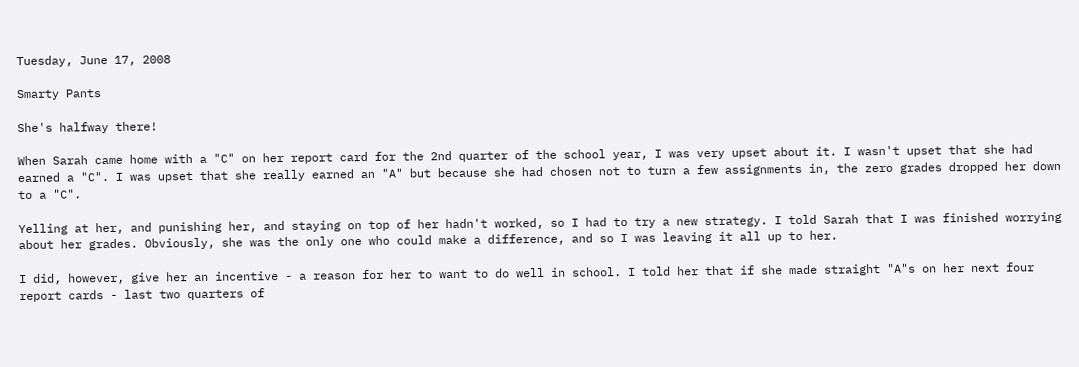Tuesday, June 17, 2008

Smarty Pants

She's halfway there!

When Sarah came home with a "C" on her report card for the 2nd quarter of the school year, I was very upset about it. I wasn't upset that she had earned a "C". I was upset that she really earned an "A" but because she had chosen not to turn a few assignments in, the zero grades dropped her down to a "C".

Yelling at her, and punishing her, and staying on top of her hadn't worked, so I had to try a new strategy. I told Sarah that I was finished worrying about her grades. Obviously, she was the only one who could make a difference, and so I was leaving it all up to her.

I did, however, give her an incentive - a reason for her to want to do well in school. I told her that if she made straight "A"s on her next four report cards - last two quarters of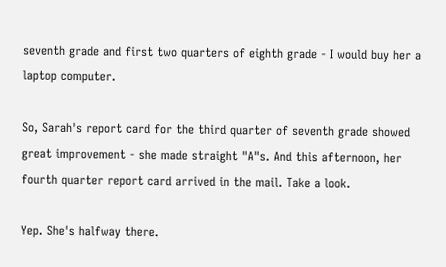seventh grade and first two quarters of eighth grade - I would buy her a laptop computer.

So, Sarah's report card for the third quarter of seventh grade showed great improvement - she made straight "A"s. And this afternoon, her fourth quarter report card arrived in the mail. Take a look.

Yep. She's halfway there.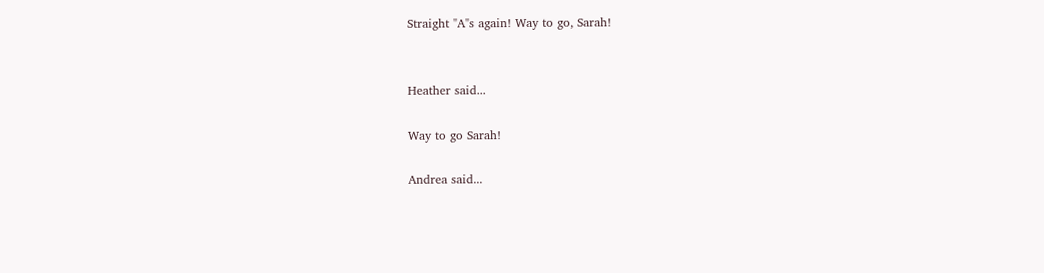Straight "A"s again! Way to go, Sarah!


Heather said...

Way to go Sarah!

Andrea said...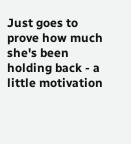Just goes to prove how much she's been holding back - a little motivation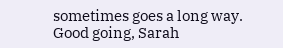sometimes goes a long way. Good going, Sarah